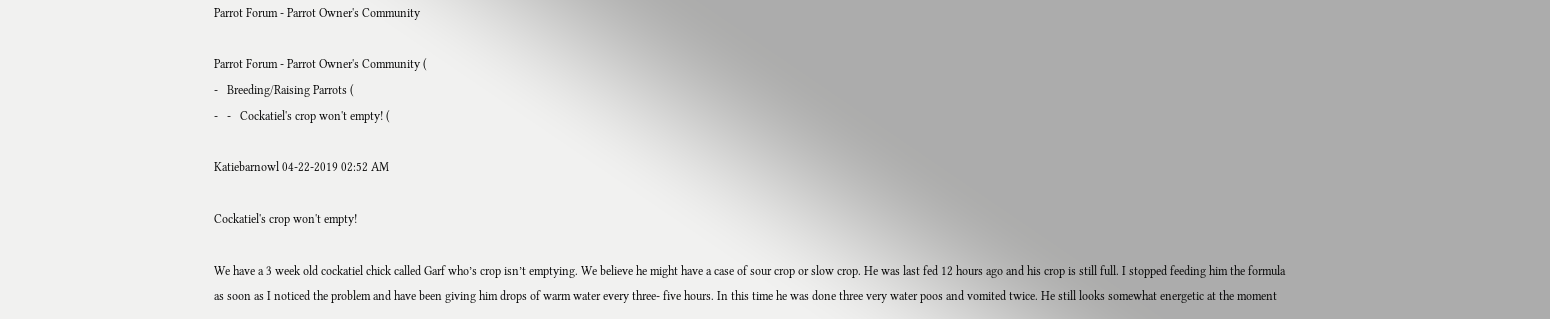Parrot Forum - Parrot Owner's Community

Parrot Forum - Parrot Owner's Community (
-   Breeding/Raising Parrots (
-   -   Cockatiel's crop won't empty! (

Katiebarnowl 04-22-2019 02:52 AM

Cockatiel's crop won't empty!

We have a 3 week old cockatiel chick called Garf who’s crop isn’t emptying. We believe he might have a case of sour crop or slow crop. He was last fed 12 hours ago and his crop is still full. I stopped feeding him the formula as soon as I noticed the problem and have been giving him drops of warm water every three- five hours. In this time he was done three very water poos and vomited twice. He still looks somewhat energetic at the moment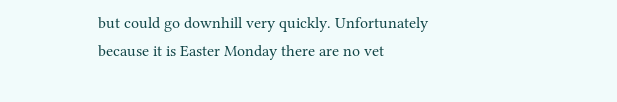but could go downhill very quickly. Unfortunately because it is Easter Monday there are no vet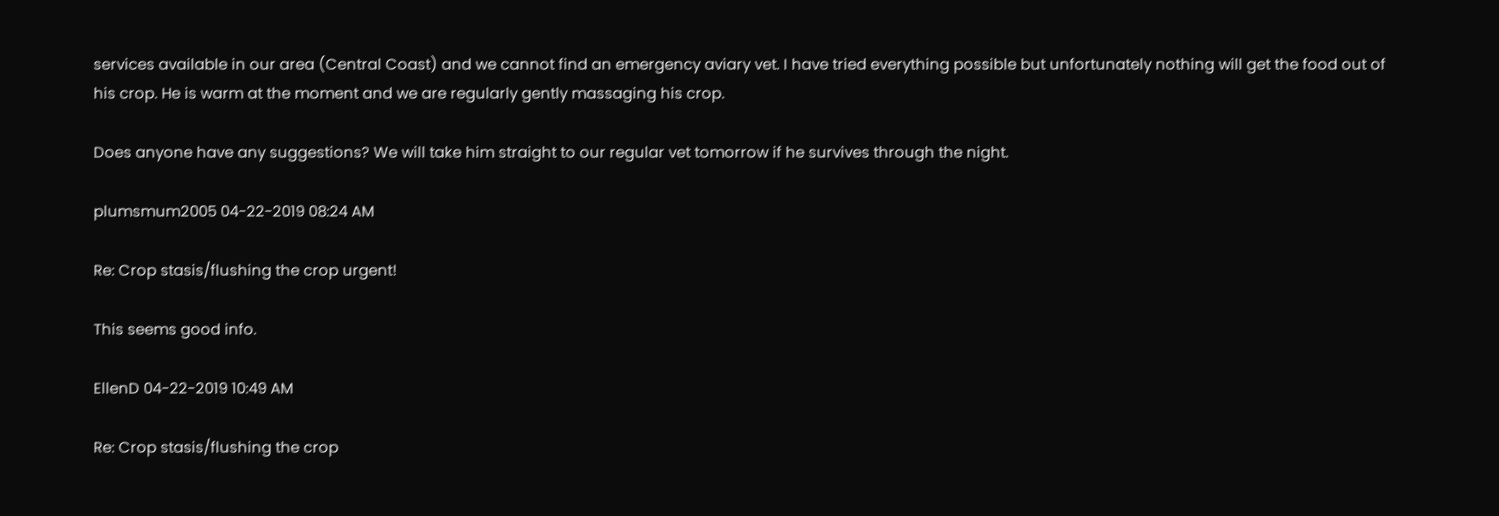services available in our area (Central Coast) and we cannot find an emergency aviary vet. I have tried everything possible but unfortunately nothing will get the food out of his crop. He is warm at the moment and we are regularly gently massaging his crop.

Does anyone have any suggestions? We will take him straight to our regular vet tomorrow if he survives through the night.

plumsmum2005 04-22-2019 08:24 AM

Re: Crop stasis/flushing the crop urgent!

This seems good info.

EllenD 04-22-2019 10:49 AM

Re: Crop stasis/flushing the crop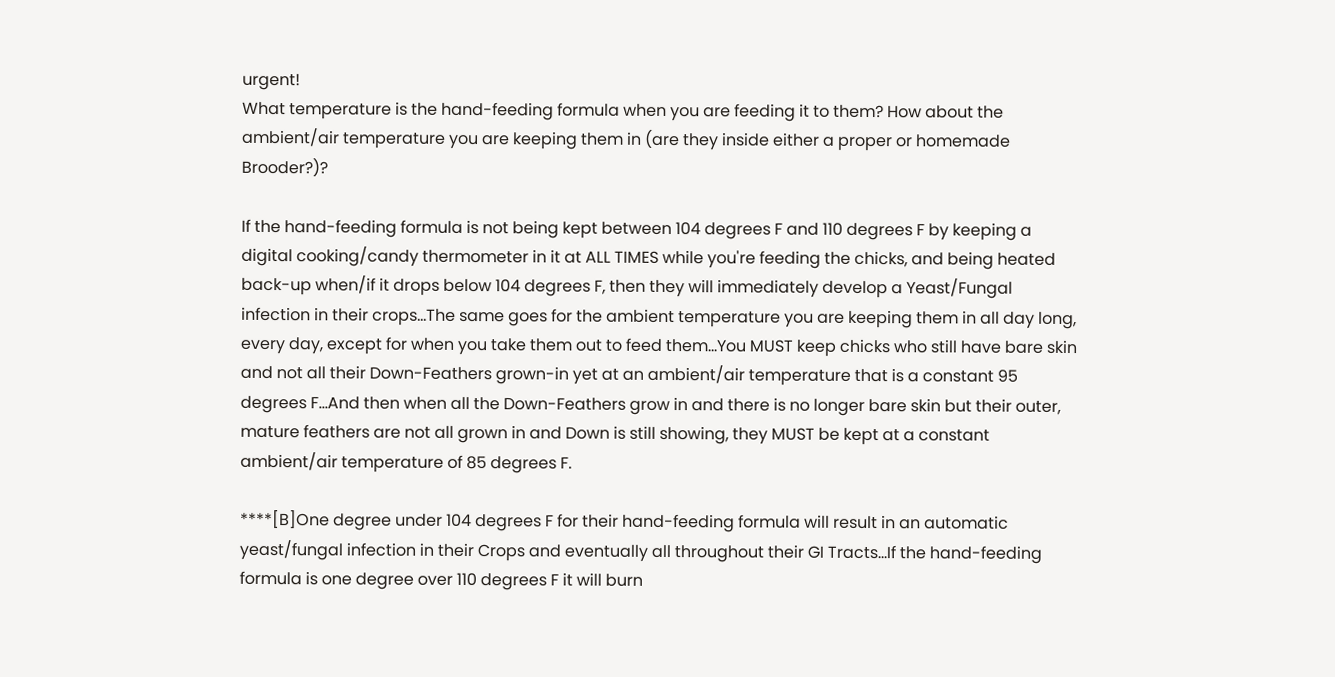urgent!
What temperature is the hand-feeding formula when you are feeding it to them? How about the ambient/air temperature you are keeping them in (are they inside either a proper or homemade Brooder?)?

If the hand-feeding formula is not being kept between 104 degrees F and 110 degrees F by keeping a digital cooking/candy thermometer in it at ALL TIMES while you're feeding the chicks, and being heated back-up when/if it drops below 104 degrees F, then they will immediately develop a Yeast/Fungal infection in their crops...The same goes for the ambient temperature you are keeping them in all day long, every day, except for when you take them out to feed them...You MUST keep chicks who still have bare skin and not all their Down-Feathers grown-in yet at an ambient/air temperature that is a constant 95 degrees F...And then when all the Down-Feathers grow in and there is no longer bare skin but their outer, mature feathers are not all grown in and Down is still showing, they MUST be kept at a constant ambient/air temperature of 85 degrees F.

****[B]One degree under 104 degrees F for their hand-feeding formula will result in an automatic yeast/fungal infection in their Crops and eventually all throughout their GI Tracts...If the hand-feeding formula is one degree over 110 degrees F it will burn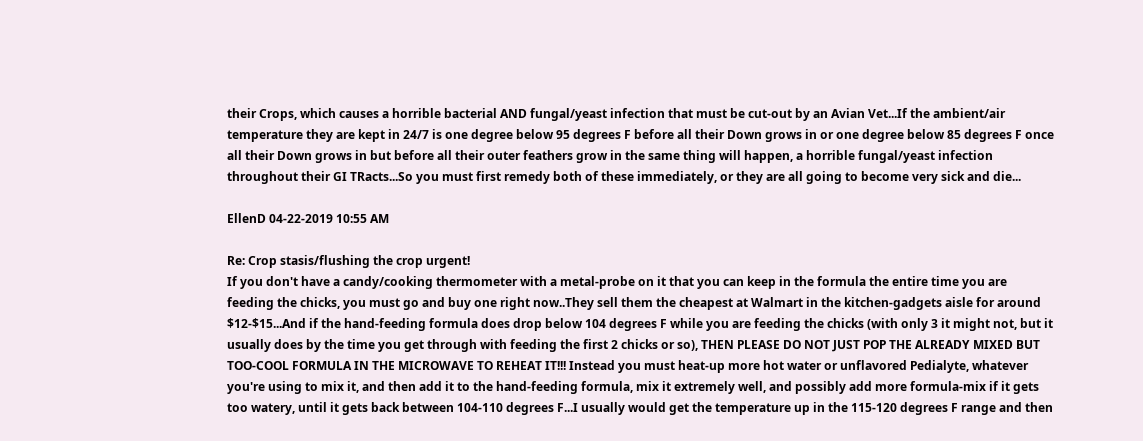their Crops, which causes a horrible bacterial AND fungal/yeast infection that must be cut-out by an Avian Vet...If the ambient/air temperature they are kept in 24/7 is one degree below 95 degrees F before all their Down grows in or one degree below 85 degrees F once all their Down grows in but before all their outer feathers grow in the same thing will happen, a horrible fungal/yeast infection throughout their GI TRacts...So you must first remedy both of these immediately, or they are all going to become very sick and die...

EllenD 04-22-2019 10:55 AM

Re: Crop stasis/flushing the crop urgent!
If you don't have a candy/cooking thermometer with a metal-probe on it that you can keep in the formula the entire time you are feeding the chicks, you must go and buy one right now..They sell them the cheapest at Walmart in the kitchen-gadgets aisle for around $12-$15...And if the hand-feeding formula does drop below 104 degrees F while you are feeding the chicks (with only 3 it might not, but it usually does by the time you get through with feeding the first 2 chicks or so), THEN PLEASE DO NOT JUST POP THE ALREADY MIXED BUT TOO-COOL FORMULA IN THE MICROWAVE TO REHEAT IT!!! Instead you must heat-up more hot water or unflavored Pedialyte, whatever you're using to mix it, and then add it to the hand-feeding formula, mix it extremely well, and possibly add more formula-mix if it gets too watery, until it gets back between 104-110 degrees F...I usually would get the temperature up in the 115-120 degrees F range and then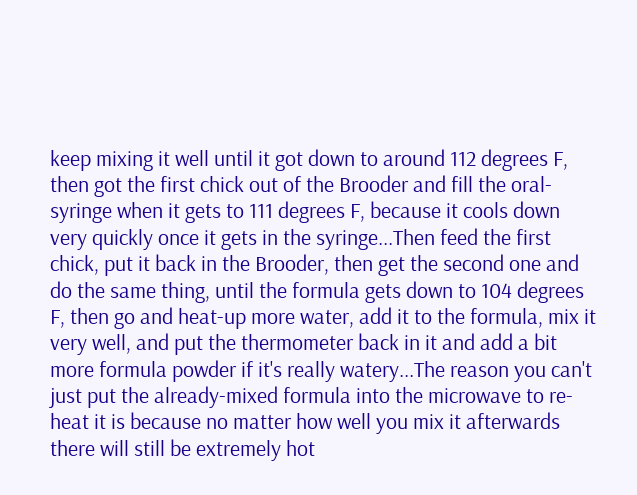keep mixing it well until it got down to around 112 degrees F, then got the first chick out of the Brooder and fill the oral-syringe when it gets to 111 degrees F, because it cools down very quickly once it gets in the syringe...Then feed the first chick, put it back in the Brooder, then get the second one and do the same thing, until the formula gets down to 104 degrees F, then go and heat-up more water, add it to the formula, mix it very well, and put the thermometer back in it and add a bit more formula powder if it's really watery...The reason you can't just put the already-mixed formula into the microwave to re-heat it is because no matter how well you mix it afterwards there will still be extremely hot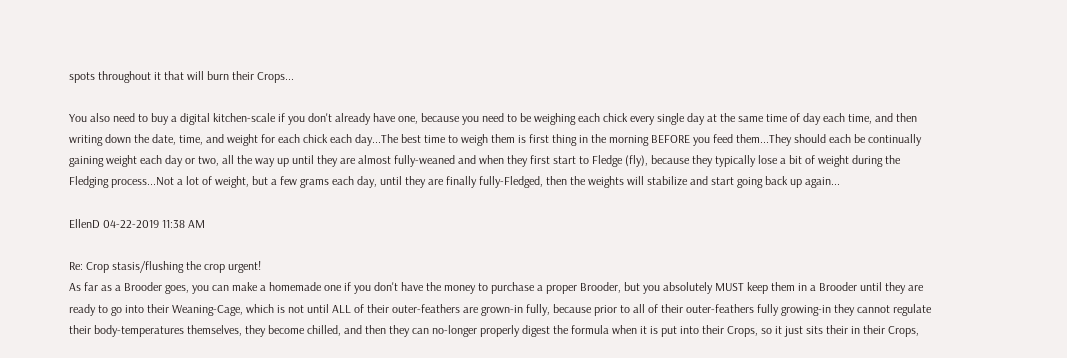spots throughout it that will burn their Crops...

You also need to buy a digital kitchen-scale if you don't already have one, because you need to be weighing each chick every single day at the same time of day each time, and then writing down the date, time, and weight for each chick each day...The best time to weigh them is first thing in the morning BEFORE you feed them...They should each be continually gaining weight each day or two, all the way up until they are almost fully-weaned and when they first start to Fledge (fly), because they typically lose a bit of weight during the Fledging process...Not a lot of weight, but a few grams each day, until they are finally fully-Fledged, then the weights will stabilize and start going back up again...

EllenD 04-22-2019 11:38 AM

Re: Crop stasis/flushing the crop urgent!
As far as a Brooder goes, you can make a homemade one if you don't have the money to purchase a proper Brooder, but you absolutely MUST keep them in a Brooder until they are ready to go into their Weaning-Cage, which is not until ALL of their outer-feathers are grown-in fully, because prior to all of their outer-feathers fully growing-in they cannot regulate their body-temperatures themselves, they become chilled, and then they can no-longer properly digest the formula when it is put into their Crops, so it just sits their in their Crops,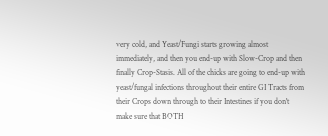very cold, and Yeast/Fungi starts growing almost immediately, and then you end-up with Slow-Crop and then finally Crop-Stasis. All of the chicks are going to end-up with yeast/fungal infections throughout their entire GI Tracts from their Crops down through to their Intestines if you don't make sure that BOTH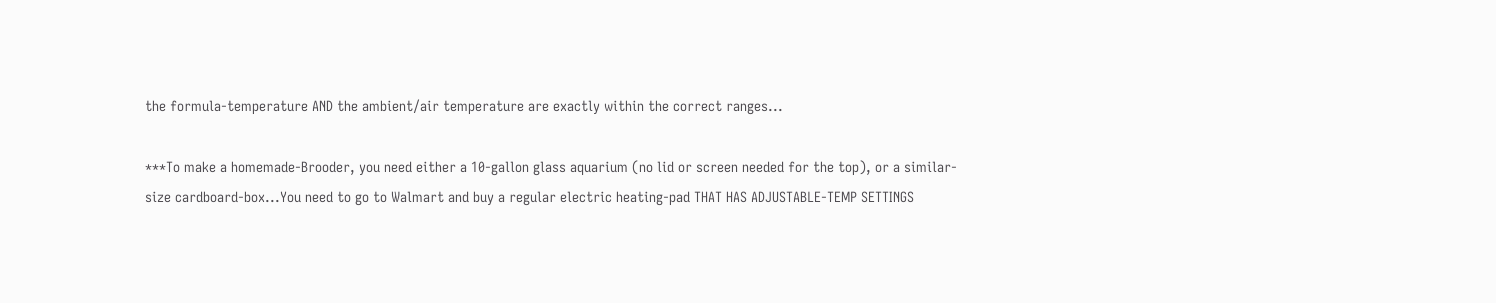the formula-temperature AND the ambient/air temperature are exactly within the correct ranges...

***To make a homemade-Brooder, you need either a 10-gallon glass aquarium (no lid or screen needed for the top), or a similar-size cardboard-box...You need to go to Walmart and buy a regular electric heating-pad THAT HAS ADJUSTABLE-TEMP SETTINGS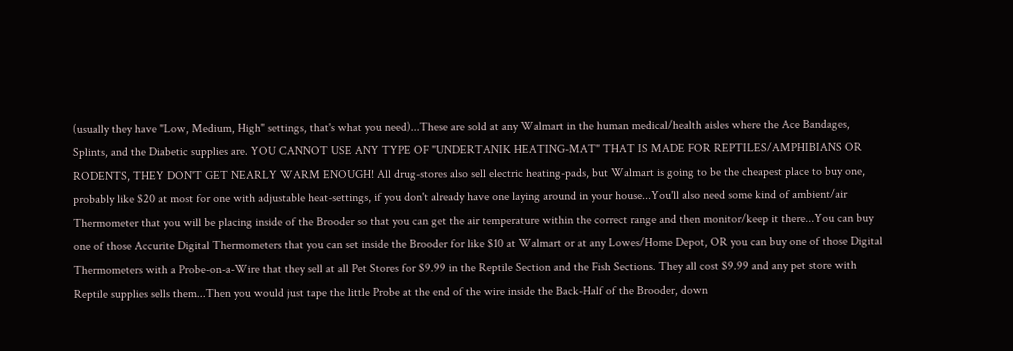(usually they have "Low, Medium, High" settings, that's what you need)...These are sold at any Walmart in the human medical/health aisles where the Ace Bandages, Splints, and the Diabetic supplies are. YOU CANNOT USE ANY TYPE OF "UNDERTANIK HEATING-MAT" THAT IS MADE FOR REPTILES/AMPHIBIANS OR RODENTS, THEY DON'T GET NEARLY WARM ENOUGH! All drug-stores also sell electric heating-pads, but Walmart is going to be the cheapest place to buy one, probably like $20 at most for one with adjustable heat-settings, if you don't already have one laying around in your house...You'll also need some kind of ambient/air Thermometer that you will be placing inside of the Brooder so that you can get the air temperature within the correct range and then monitor/keep it there...You can buy one of those Accurite Digital Thermometers that you can set inside the Brooder for like $10 at Walmart or at any Lowes/Home Depot, OR you can buy one of those Digital Thermometers with a Probe-on-a-Wire that they sell at all Pet Stores for $9.99 in the Reptile Section and the Fish Sections. They all cost $9.99 and any pet store with Reptile supplies sells them...Then you would just tape the little Probe at the end of the wire inside the Back-Half of the Brooder, down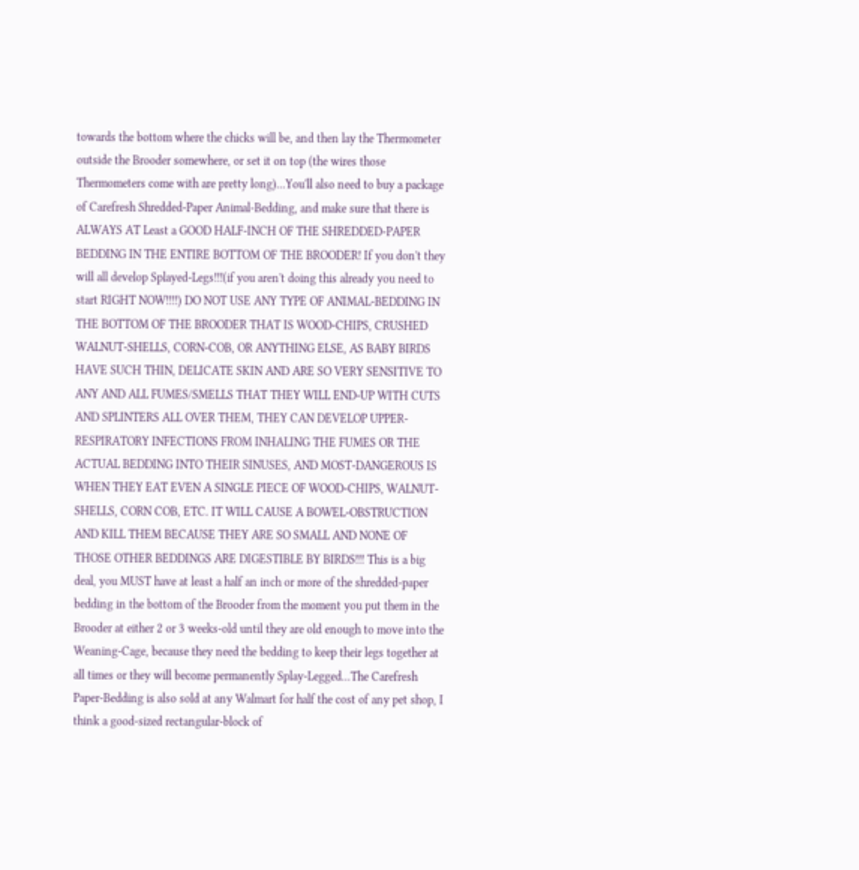towards the bottom where the chicks will be, and then lay the Thermometer outside the Brooder somewhere, or set it on top (the wires those Thermometers come with are pretty long)...You'll also need to buy a package of Carefresh Shredded-Paper Animal-Bedding, and make sure that there is ALWAYS AT Least a GOOD HALF-INCH OF THE SHREDDED-PAPER BEDDING IN THE ENTIRE BOTTOM OF THE BROODER! If you don't they will all develop Splayed-Legs!!!(if you aren't doing this already you need to start RIGHT NOW!!!!) DO NOT USE ANY TYPE OF ANIMAL-BEDDING IN THE BOTTOM OF THE BROODER THAT IS WOOD-CHIPS, CRUSHED WALNUT-SHELLS, CORN-COB, OR ANYTHING ELSE, AS BABY BIRDS HAVE SUCH THIN, DELICATE SKIN AND ARE SO VERY SENSITIVE TO ANY AND ALL FUMES/SMELLS THAT THEY WILL END-UP WITH CUTS AND SPLINTERS ALL OVER THEM, THEY CAN DEVELOP UPPER-RESPIRATORY INFECTIONS FROM INHALING THE FUMES OR THE ACTUAL BEDDING INTO THEIR SINUSES, AND MOST-DANGEROUS IS WHEN THEY EAT EVEN A SINGLE PIECE OF WOOD-CHIPS, WALNUT-SHELLS, CORN COB, ETC. IT WILL CAUSE A BOWEL-OBSTRUCTION AND KILL THEM BECAUSE THEY ARE SO SMALL AND NONE OF THOSE OTHER BEDDINGS ARE DIGESTIBLE BY BIRDS!!! This is a big deal, you MUST have at least a half an inch or more of the shredded-paper bedding in the bottom of the Brooder from the moment you put them in the Brooder at either 2 or 3 weeks-old until they are old enough to move into the Weaning-Cage, because they need the bedding to keep their legs together at all times or they will become permanently Splay-Legged...The Carefresh Paper-Bedding is also sold at any Walmart for half the cost of any pet shop, I think a good-sized rectangular-block of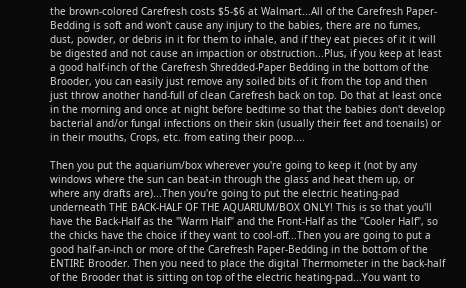the brown-colored Carefresh costs $5-$6 at Walmart...All of the Carefresh Paper-Bedding is soft and won't cause any injury to the babies, there are no fumes, dust, powder, or debris in it for them to inhale, and if they eat pieces of it it will be digested and not cause an impaction or obstruction...Plus, if you keep at least a good half-inch of the Carefresh Shredded-Paper Bedding in the bottom of the Brooder, you can easily just remove any soiled bits of it from the top and then just throw another hand-full of clean Carefresh back on top. Do that at least once in the morning and once at night before bedtime so that the babies don't develop bacterial and/or fungal infections on their skin (usually their feet and toenails) or in their mouths, Crops, etc. from eating their poop....

Then you put the aquarium/box wherever you're going to keep it (not by any windows where the sun can beat-in through the glass and heat them up, or where any drafts are)...Then you're going to put the electric heating-pad underneath THE BACK-HALF OF THE AQUARIUM/BOX ONLY! This is so that you'll have the Back-Half as the "Warm Half" and the Front-Half as the "Cooler Half", so the chicks have the choice if they want to cool-off...Then you are going to put a good half-an-inch or more of the Carefresh Paper-Bedding in the bottom of the ENTIRE Brooder. Then you need to place the digital Thermometer in the back-half of the Brooder that is sitting on top of the electric heating-pad...You want to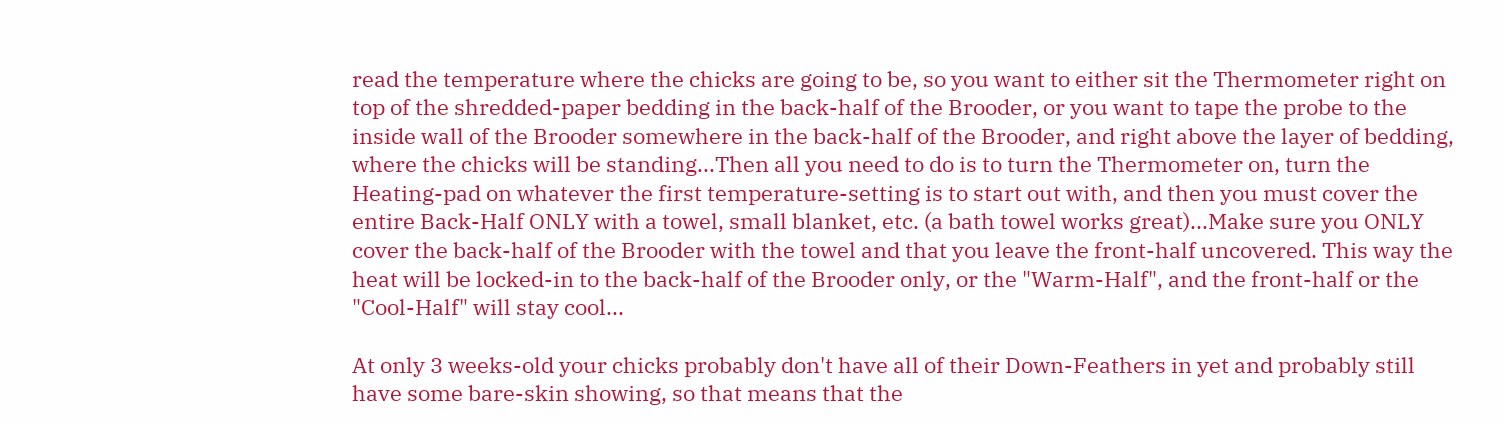read the temperature where the chicks are going to be, so you want to either sit the Thermometer right on top of the shredded-paper bedding in the back-half of the Brooder, or you want to tape the probe to the inside wall of the Brooder somewhere in the back-half of the Brooder, and right above the layer of bedding, where the chicks will be standing...Then all you need to do is to turn the Thermometer on, turn the Heating-pad on whatever the first temperature-setting is to start out with, and then you must cover the entire Back-Half ONLY with a towel, small blanket, etc. (a bath towel works great)...Make sure you ONLY cover the back-half of the Brooder with the towel and that you leave the front-half uncovered. This way the heat will be locked-in to the back-half of the Brooder only, or the "Warm-Half", and the front-half or the "Cool-Half" will stay cool...

At only 3 weeks-old your chicks probably don't have all of their Down-Feathers in yet and probably still have some bare-skin showing, so that means that the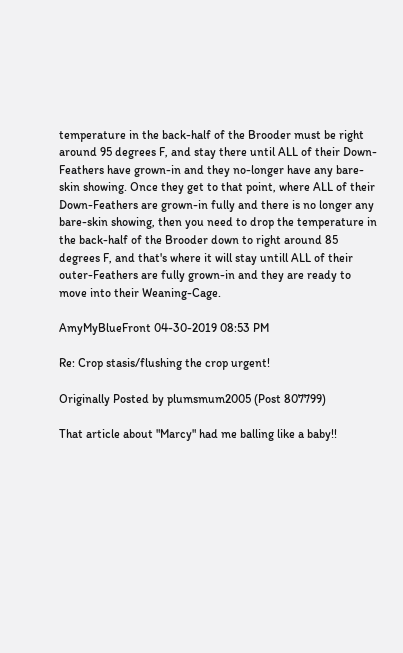temperature in the back-half of the Brooder must be right around 95 degrees F, and stay there until ALL of their Down-Feathers have grown-in and they no-longer have any bare-skin showing. Once they get to that point, where ALL of their Down-Feathers are grown-in fully and there is no longer any bare-skin showing, then you need to drop the temperature in the back-half of the Brooder down to right around 85 degrees F, and that's where it will stay untill ALL of their outer-Feathers are fully grown-in and they are ready to move into their Weaning-Cage.

AmyMyBlueFront 04-30-2019 08:53 PM

Re: Crop stasis/flushing the crop urgent!

Originally Posted by plumsmum2005 (Post 807799)

That article about "Marcy" had me balling like a baby!!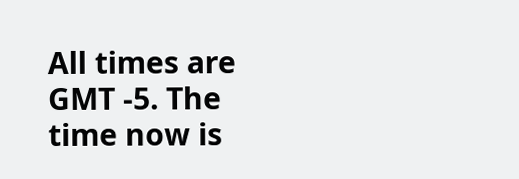All times are GMT -5. The time now is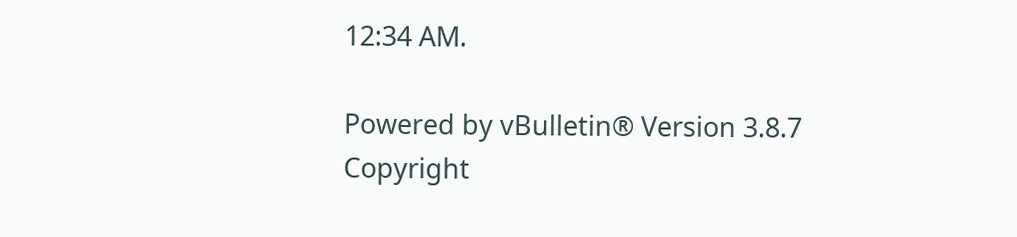12:34 AM.

Powered by vBulletin® Version 3.8.7
Copyright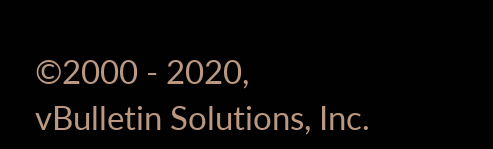©2000 - 2020, vBulletin Solutions, Inc.